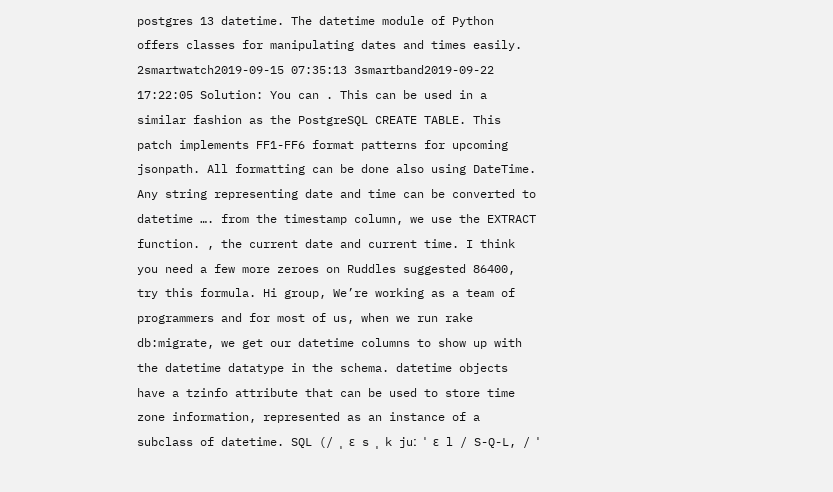postgres 13 datetime. The datetime module of Python offers classes for manipulating dates and times easily. 2smartwatch2019-09-15 07:35:13 3smartband2019-09-22 17:22:05 Solution: You can . This can be used in a similar fashion as the PostgreSQL CREATE TABLE. This patch implements FF1-FF6 format patterns for upcoming jsonpath. All formatting can be done also using DateTime. Any string representing date and time can be converted to datetime …. from the timestamp column, we use the EXTRACT function. , the current date and current time. I think you need a few more zeroes on Ruddles suggested 86400, try this formula. Hi group, We’re working as a team of programmers and for most of us, when we run rake db:migrate, we get our datetime columns to show up with the datetime datatype in the schema. datetime objects have a tzinfo attribute that can be used to store time zone information, represented as an instance of a subclass of datetime. SQL (/ ˌ ɛ s ˌ k juː ˈ ɛ l / S-Q-L, / ˈ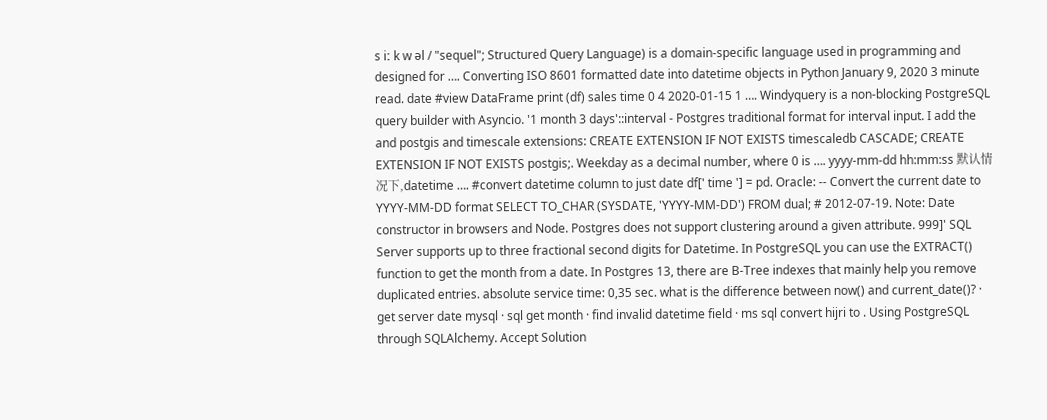s iː k w əl / "sequel"; Structured Query Language) is a domain-specific language used in programming and designed for …. Converting ISO 8601 formatted date into datetime objects in Python January 9, 2020 3 minute read. date #view DataFrame print (df) sales time 0 4 2020-01-15 1 …. Windyquery is a non-blocking PostgreSQL query builder with Asyncio. '1 month 3 days'::interval - Postgres traditional format for interval input. I add the and postgis and timescale extensions: CREATE EXTENSION IF NOT EXISTS timescaledb CASCADE; CREATE EXTENSION IF NOT EXISTS postgis;. Weekday as a decimal number, where 0 is …. yyyy-mm-dd hh:mm:ss 默认情况下,datetime …. #convert datetime column to just date df[' time '] = pd. Oracle: -- Convert the current date to YYYY-MM-DD format SELECT TO_CHAR (SYSDATE, 'YYYY-MM-DD') FROM dual; # 2012-07-19. Note: Date constructor in browsers and Node. Postgres does not support clustering around a given attribute. 999]' SQL Server supports up to three fractional second digits for Datetime. In PostgreSQL you can use the EXTRACT() function to get the month from a date. In Postgres 13, there are B-Tree indexes that mainly help you remove duplicated entries. absolute service time: 0,35 sec. what is the difference between now() and current_date()? · get server date mysql · sql get month · find invalid datetime field · ms sql convert hijri to . Using PostgreSQL through SQLAlchemy. Accept Solution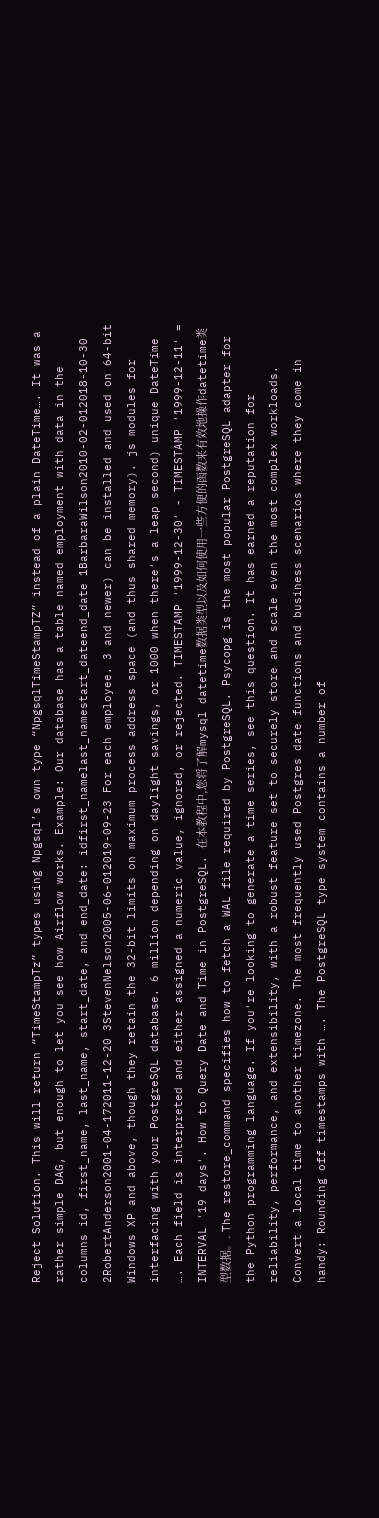Reject Solution. This will return “TimeStampTz” types using Npgsql’s own type “NpgsqlTimeStampTZ” instead of a plain DateTime…. It was a rather simple DAG, but enough to let you see how Airflow works. Example: Our database has a table named employment with data in the columns id, first_name, last_name, start_date, and end_date: idfirst_namelast_namestart_dateend_date 1BarbaraWilson2010-02-012018-10-30 2RobertAnderson2001-04-172011-12-20 3StevenNelson2005-06-012019-09-23 For each employee. 3 and newer) can be installed and used on 64-bit Windows XP and above, though they retain the 32-bit limits on maximum process address space (and thus shared memory). js modules for interfacing with your PostgreSQL database. 6 million depending on daylight savings, or 1000 when there's a leap second) unique DateTime …. Each field is interpreted and either assigned a numeric value, ignored, or rejected. TIMESTAMP '1999-12-30' - TIMESTAMP '1999-12-11' = INTERVAL '19 days'. How to Query Date and Time in PostgreSQL. 在本教程中,您将了解mysql datetime数据类型以及如何使用一些方便的函数来有效地操作datetime类型数据。. The restore_command specifies how to fetch a WAL file required by PostgreSQL. Psycopg is the most popular PostgreSQL adapter for the Python programming language. If you're looking to generate a time series, see this question. It has earned a reputation for reliability, performance, and extensibility, with a robust feature set to securely store and scale even the most complex workloads. Convert a local time to another timezone. The most frequently used Postgres date functions and business scenarios where they come in handy: Rounding off timestamps with …. The PostgreSQL type system contains a number of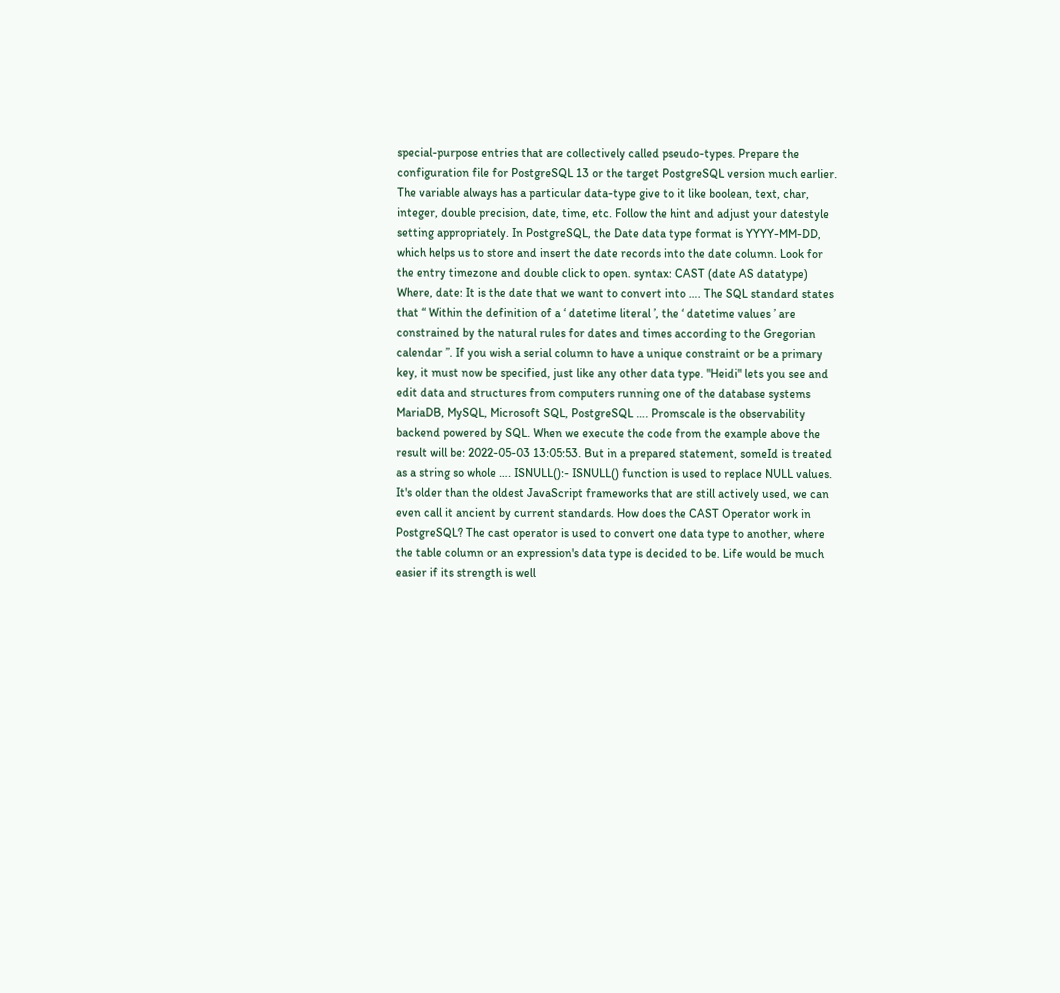special-purpose entries that are collectively called pseudo-types. Prepare the configuration file for PostgreSQL 13 or the target PostgreSQL version much earlier. The variable always has a particular data-type give to it like boolean, text, char, integer, double precision, date, time, etc. Follow the hint and adjust your datestyle setting appropriately. In PostgreSQL, the Date data type format is YYYY-MM-DD, which helps us to store and insert the date records into the date column. Look for the entry timezone and double click to open. syntax: CAST (date AS datatype) Where, date: It is the date that we want to convert into …. The SQL standard states that “ Within the definition of a ‘ datetime literal ’, the ‘ datetime values ’ are constrained by the natural rules for dates and times according to the Gregorian calendar ”. If you wish a serial column to have a unique constraint or be a primary key, it must now be specified, just like any other data type. "Heidi" lets you see and edit data and structures from computers running one of the database systems MariaDB, MySQL, Microsoft SQL, PostgreSQL …. Promscale is the observability backend powered by SQL. When we execute the code from the example above the result will be: 2022-05-03 13:05:53. But in a prepared statement, someId is treated as a string so whole …. ISNULL():- ISNULL() function is used to replace NULL values. It's older than the oldest JavaScript frameworks that are still actively used, we can even call it ancient by current standards. How does the CAST Operator work in PostgreSQL? The cast operator is used to convert one data type to another, where the table column or an expression's data type is decided to be. Life would be much easier if its strength is well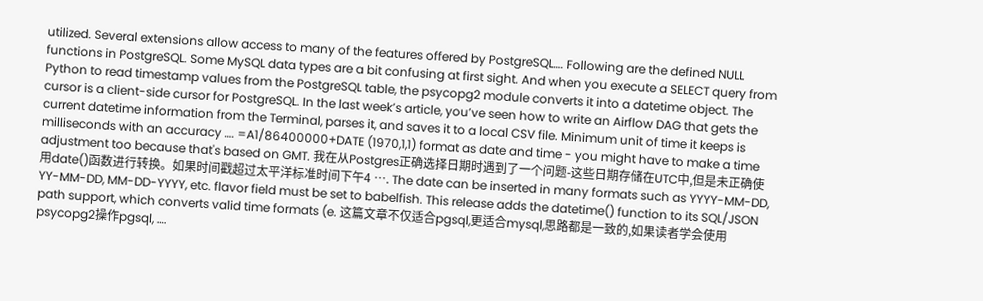utilized. Several extensions allow access to many of the features offered by PostgreSQL…. Following are the defined NULL functions in PostgreSQL. Some MySQL data types are a bit confusing at first sight. And when you execute a SELECT query from Python to read timestamp values from the PostgreSQL table, the psycopg2 module converts it into a datetime object. The cursor is a client-side cursor for PostgreSQL. In the last week’s article, you’ve seen how to write an Airflow DAG that gets the current datetime information from the Terminal, parses it, and saves it to a local CSV file. Minimum unit of time it keeps is milliseconds with an accuracy …. =A1/86400000+DATE (1970,1,1) format as date and time - you might have to make a time adjustment too because that's based on GMT. 我在从Postgres正确选择日期时遇到了一个问题-这些日期存储在UTC中,但是未正确使用date()函数进行转换。如果时间戳超过太平洋标准时间下午4 …. The date can be inserted in many formats such as YYYY-MM-DD, YY-MM-DD, MM-DD-YYYY, etc. flavor field must be set to babelfish. This release adds the datetime() function to its SQL/JSON path support, which converts valid time formats (e. 这篇文章不仅适合pgsql,更适合mysql,思路都是一致的,如果读者学会使用psycopg2操作pgsql, ….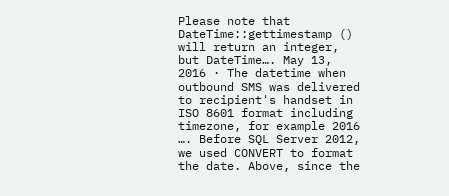Please note that DateTime::gettimestamp () will return an integer, but DateTime…. May 13, 2016 · The datetime when outbound SMS was delivered to recipient's handset in ISO 8601 format including timezone, for example 2016 …. Before SQL Server 2012, we used CONVERT to format the date. Above, since the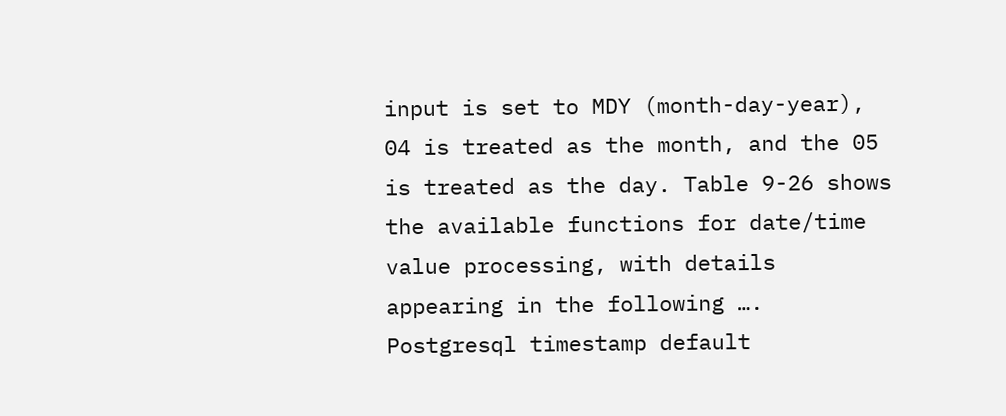input is set to MDY (month-day-year), 04 is treated as the month, and the 05 is treated as the day. Table 9-26 shows the available functions for date/time value processing, with details appearing in the following …. Postgresql timestamp default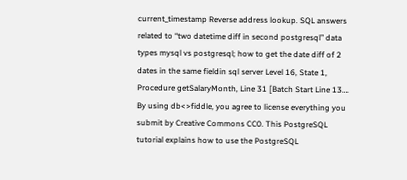current_timestamp Reverse address lookup. SQL answers related to “two datetime diff in second postgresql” data types mysql vs postgresql; how to get the date diff of 2 dates in the same fieldin sql server Level 16, State 1, Procedure getSalaryMonth, Line 31 [Batch Start Line 13…. By using db<>fiddle, you agree to license everything you submit by Creative Commons CC0. This PostgreSQL tutorial explains how to use the PostgreSQL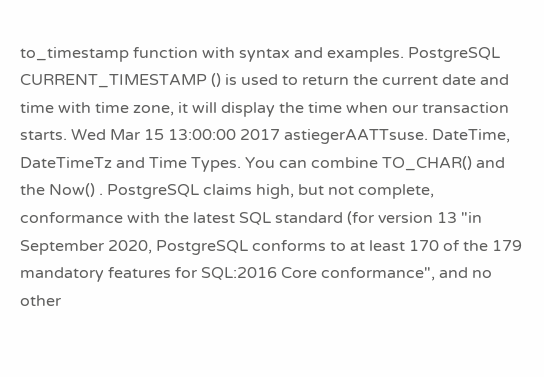to_timestamp function with syntax and examples. PostgreSQL CURRENT_TIMESTAMP () is used to return the current date and time with time zone, it will display the time when our transaction starts. Wed Mar 15 13:00:00 2017 astiegerAATTsuse. DateTime, DateTimeTz and Time Types. You can combine TO_CHAR() and the Now() . PostgreSQL claims high, but not complete, conformance with the latest SQL standard (for version 13 "in September 2020, PostgreSQL conforms to at least 170 of the 179 mandatory features for SQL:2016 Core conformance", and no other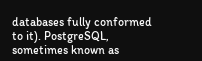databases fully conformed to it). PostgreSQL, sometimes known as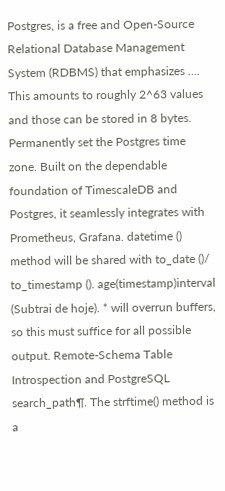Postgres, is a free and Open-Source Relational Database Management System (RDBMS) that emphasizes …. This amounts to roughly 2^63 values and those can be stored in 8 bytes. Permanently set the Postgres time zone. Built on the dependable foundation of TimescaleDB and Postgres, it seamlessly integrates with Prometheus, Grafana. datetime () method will be shared with to_date ()/ to_timestamp (). age(timestamp)interval (Subtrai de hoje). * will overrun buffers, so this must suffice for all possible output. Remote-Schema Table Introspection and PostgreSQL search_path¶. The strftime() method is a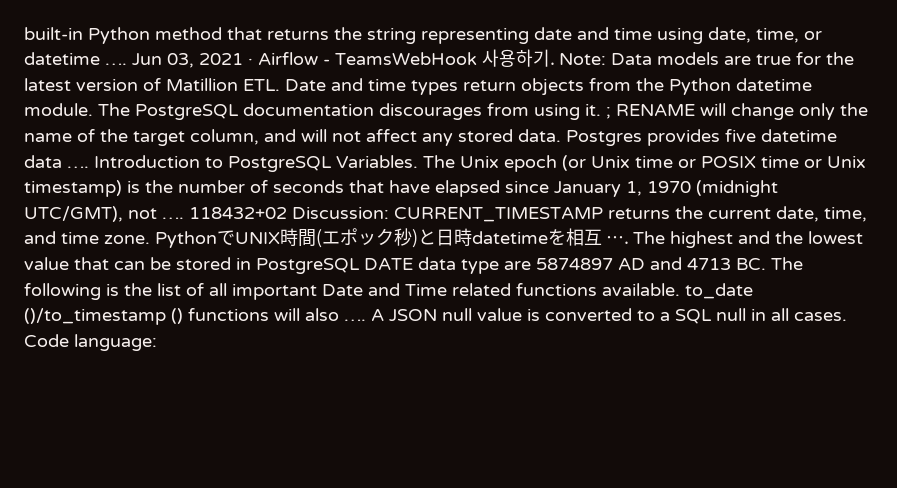built-in Python method that returns the string representing date and time using date, time, or datetime …. Jun 03, 2021 · Airflow - TeamsWebHook 사용하기. Note: Data models are true for the latest version of Matillion ETL. Date and time types return objects from the Python datetime module. The PostgreSQL documentation discourages from using it. ; RENAME will change only the name of the target column, and will not affect any stored data. Postgres provides five datetime data …. Introduction to PostgreSQL Variables. The Unix epoch (or Unix time or POSIX time or Unix timestamp) is the number of seconds that have elapsed since January 1, 1970 (midnight UTC/GMT), not …. 118432+02 Discussion: CURRENT_TIMESTAMP returns the current date, time, and time zone. PythonでUNIX時間(エポック秒)と日時datetimeを相互 …. The highest and the lowest value that can be stored in PostgreSQL DATE data type are 5874897 AD and 4713 BC. The following is the list of all important Date and Time related functions available. to_date ()/to_timestamp () functions will also …. A JSON null value is converted to a SQL null in all cases. Code language: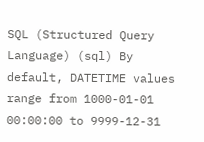SQL (Structured Query Language) (sql) By default, DATETIME values range from 1000-01-01 00:00:00 to 9999-12-31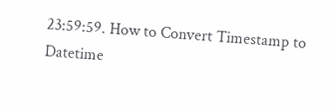23:59:59. How to Convert Timestamp to Datetime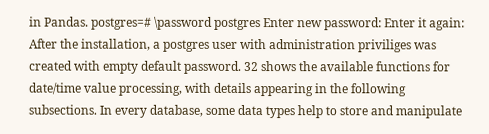in Pandas. postgres=# \password postgres Enter new password: Enter it again: After the installation, a postgres user with administration priviliges was created with empty default password. 32 shows the available functions for date/time value processing, with details appearing in the following subsections. In every database, some data types help to store and manipulate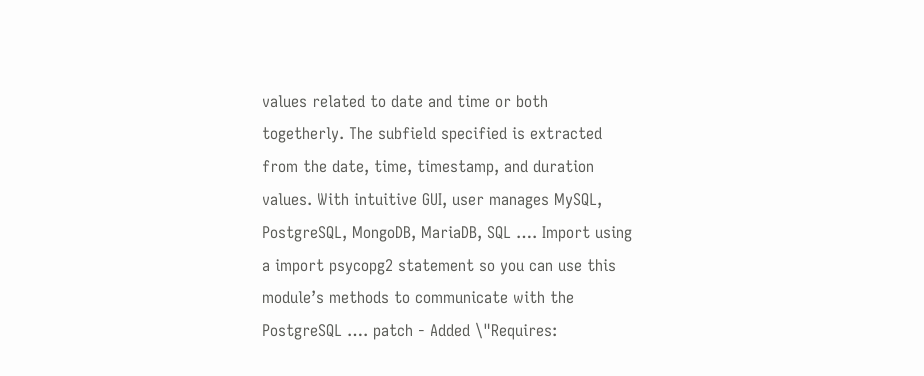values related to date and time or both togetherly. The subfield specified is extracted from the date, time, timestamp, and duration values. With intuitive GUI, user manages MySQL, PostgreSQL, MongoDB, MariaDB, SQL …. Import using a import psycopg2 statement so you can use this module’s methods to communicate with the PostgreSQL …. patch - Added \"Requires: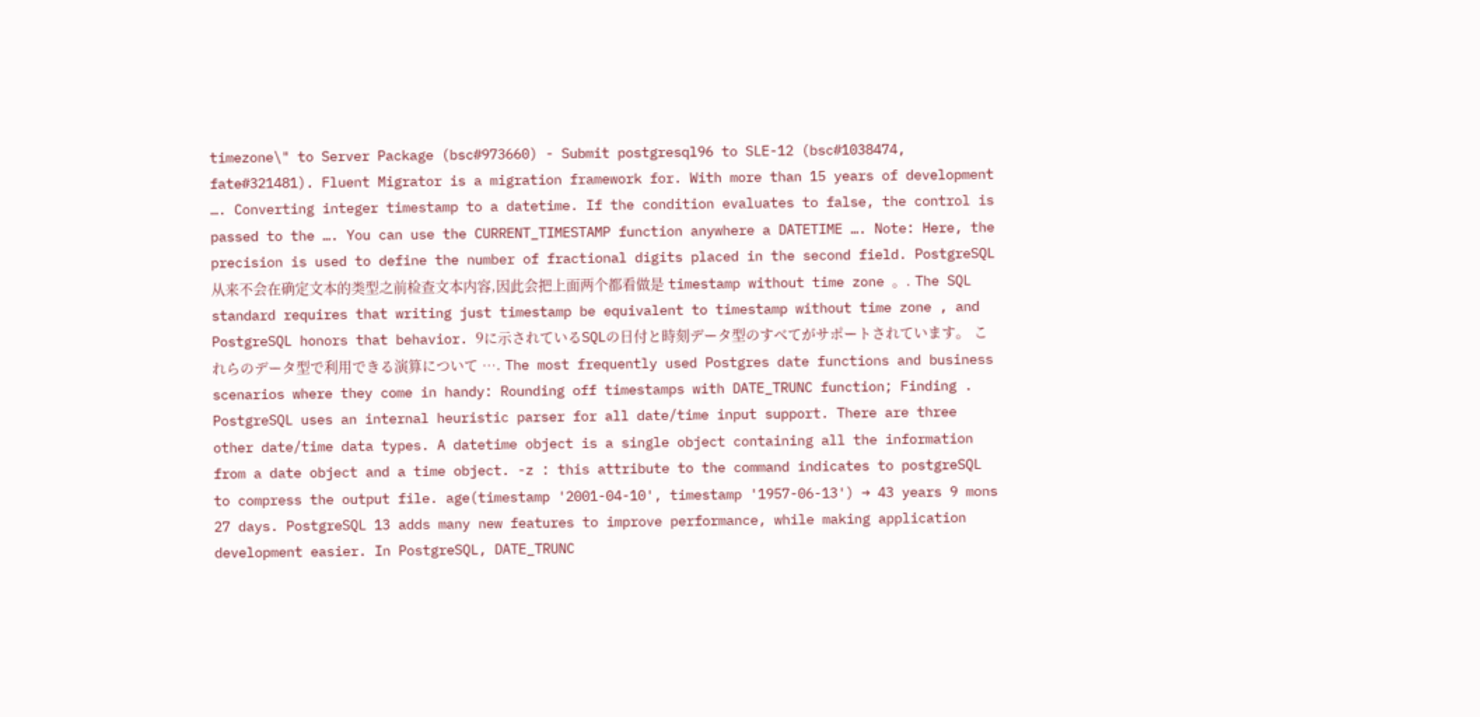timezone\" to Server Package (bsc#973660) - Submit postgresql96 to SLE-12 (bsc#1038474, fate#321481). Fluent Migrator is a migration framework for. With more than 15 years of development …. Converting integer timestamp to a datetime. If the condition evaluates to false, the control is passed to the …. You can use the CURRENT_TIMESTAMP function anywhere a DATETIME …. Note: Here, the precision is used to define the number of fractional digits placed in the second field. PostgreSQL 从来不会在确定文本的类型之前检查文本内容,因此会把上面两个都看做是 timestamp without time zone 。. The SQL standard requires that writing just timestamp be equivalent to timestamp without time zone , and PostgreSQL honors that behavior. 9に示されているSQLの日付と時刻データ型のすべてがサポートされています。 これらのデータ型で利用できる演算について …. The most frequently used Postgres date functions and business scenarios where they come in handy: Rounding off timestamps with DATE_TRUNC function; Finding . PostgreSQL uses an internal heuristic parser for all date/time input support. There are three other date/time data types. A datetime object is a single object containing all the information from a date object and a time object. -z : this attribute to the command indicates to postgreSQL to compress the output file. age(timestamp '2001-04-10', timestamp '1957-06-13') → 43 years 9 mons 27 days. PostgreSQL 13 adds many new features to improve performance, while making application development easier. In PostgreSQL, DATE_TRUNC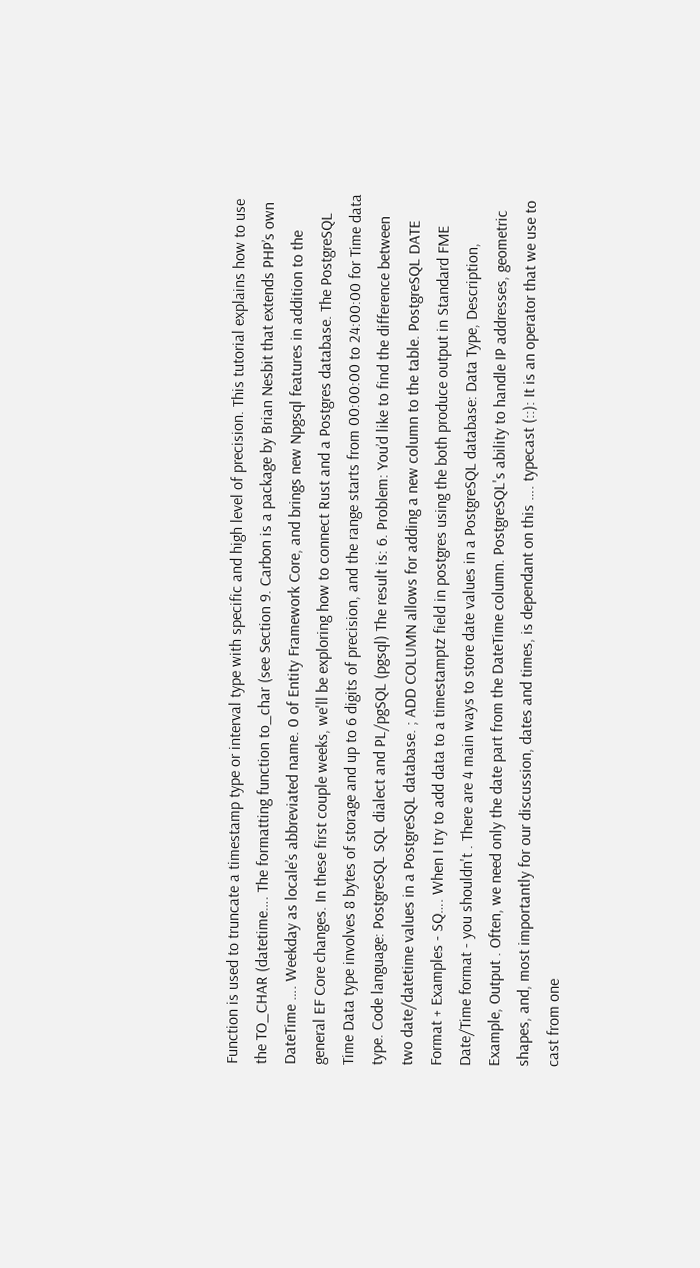Function is used to truncate a timestamp type or interval type with specific and high level of precision. This tutorial explains how to use the TO_CHAR (datetime…. The formatting function to_char (see Section 9. Carbon is a package by Brian Nesbit that extends PHP’s own DateTime …. Weekday as locale’s abbreviated name. 0 of Entity Framework Core, and brings new Npgsql features in addition to the general EF Core changes. In these first couple weeks, we'll be exploring how to connect Rust and a Postgres database. The PostgreSQL Time Data type involves 8 bytes of storage and up to 6 digits of precision, and the range starts from 00:00:00 to 24:00:00 for Time data type. Code language: PostgreSQL SQL dialect and PL/pgSQL (pgsql) The result is: 6. Problem: You’d like to find the difference between two date/datetime values in a PostgreSQL database. ; ADD COLUMN allows for adding a new column to the table. PostgreSQL DATE Format + Examples - SQ…. When I try to add data to a timestamptz field in postgres using the both produce output in Standard FME Date/Time format - you shouldn't . There are 4 main ways to store date values in a PostgreSQL database: Data Type, Description, Example, Output . Often, we need only the date part from the DateTime column. PostgreSQL's ability to handle IP addresses, geometric shapes, and, most importantly for our discussion, dates and times, is dependant on this …. typecast (::): It is an operator that we use to cast from one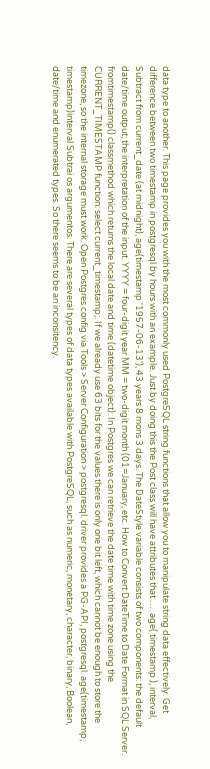data type to another. This page provides you with the most commonly used PostgreSQL string functions that allow you to manipulate string data effectively. Get difference between two timestamp in postgresql by hours with an example. Just by doing this the Post class will have attributes that …. age( timestamp ), interval, Subtract from current_date (at midnight), age(timestamp '1957-06-13'), 43 years 8 mons 3 days. The DateStyle variable consists of two components: the default date/time output; the interpretation of the input. YYYY = four-digit year MM = two-digit month (01=January, etc. How to Convert DateTime to Date Format in SQL Server. fromtimestamp() classmethod which returns the local date and time (datetime object). In Postgres we can retrieve the date time with time zone using the CURRENT_TIMESTAMP function: select current_timestamp;. If we already use 63 bits for the values there is only one bit left, which cannot be enough to store the timezone, so the internal storage must work. Open Postgres config via Tools > Server Configuration > postgresql. driver provides a PG-API, postgresql. age(timestamp, timestamp)interval Subtrai os argumentos. There are several types of data types available with PostgreSQL, such as numeric, monetary, character, binary, Boolean, date/time and enumerated types. So there seems to be an inconsitency.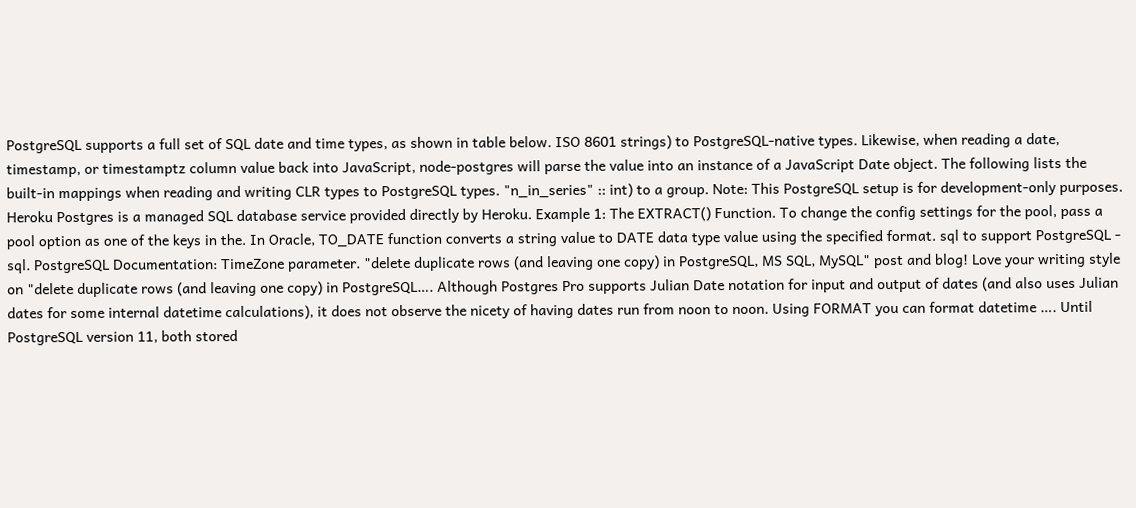PostgreSQL supports a full set of SQL date and time types, as shown in table below. ISO 8601 strings) to PostgreSQL-native types. Likewise, when reading a date, timestamp, or timestamptz column value back into JavaScript, node-postgres will parse the value into an instance of a JavaScript Date object. The following lists the built-in mappings when reading and writing CLR types to PostgreSQL types. "n_in_series" :: int) to a group. Note: This PostgreSQL setup is for development-only purposes. Heroku Postgres is a managed SQL database service provided directly by Heroku. Example 1: The EXTRACT() Function. To change the config settings for the pool, pass a pool option as one of the keys in the. In Oracle, TO_DATE function converts a string value to DATE data type value using the specified format. sql to support PostgreSQL - sql. PostgreSQL Documentation: TimeZone parameter. "delete duplicate rows (and leaving one copy) in PostgreSQL, MS SQL, MySQL" post and blog! Love your writing style on "delete duplicate rows (and leaving one copy) in PostgreSQL…. Although Postgres Pro supports Julian Date notation for input and output of dates (and also uses Julian dates for some internal datetime calculations), it does not observe the nicety of having dates run from noon to noon. Using FORMAT you can format datetime …. Until PostgreSQL version 11, both stored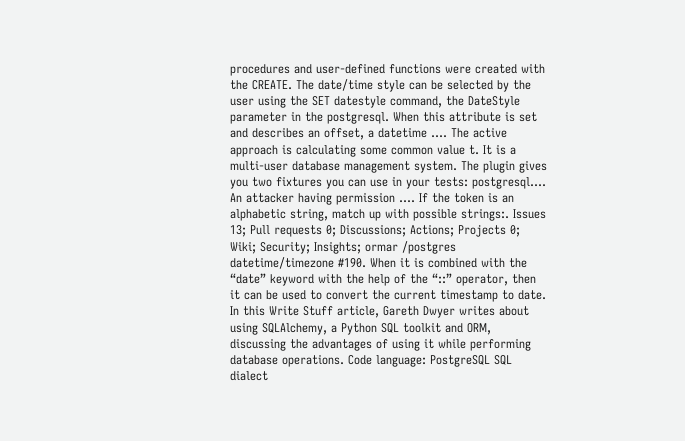procedures and user-defined functions were created with the CREATE. The date/time style can be selected by the user using the SET datestyle command, the DateStyle parameter in the postgresql. When this attribute is set and describes an offset, a datetime …. The active approach is calculating some common value t. It is a multi-user database management system. The plugin gives you two fixtures you can use in your tests: postgresql…. An attacker having permission …. If the token is an alphabetic string, match up with possible strings:. Issues 13; Pull requests 0; Discussions; Actions; Projects 0; Wiki; Security; Insights; ormar /postgres datetime/timezone #190. When it is combined with the “date” keyword with the help of the “::” operator, then it can be used to convert the current timestamp to date. In this Write Stuff article, Gareth Dwyer writes about using SQLAlchemy, a Python SQL toolkit and ORM, discussing the advantages of using it while performing database operations. Code language: PostgreSQL SQL dialect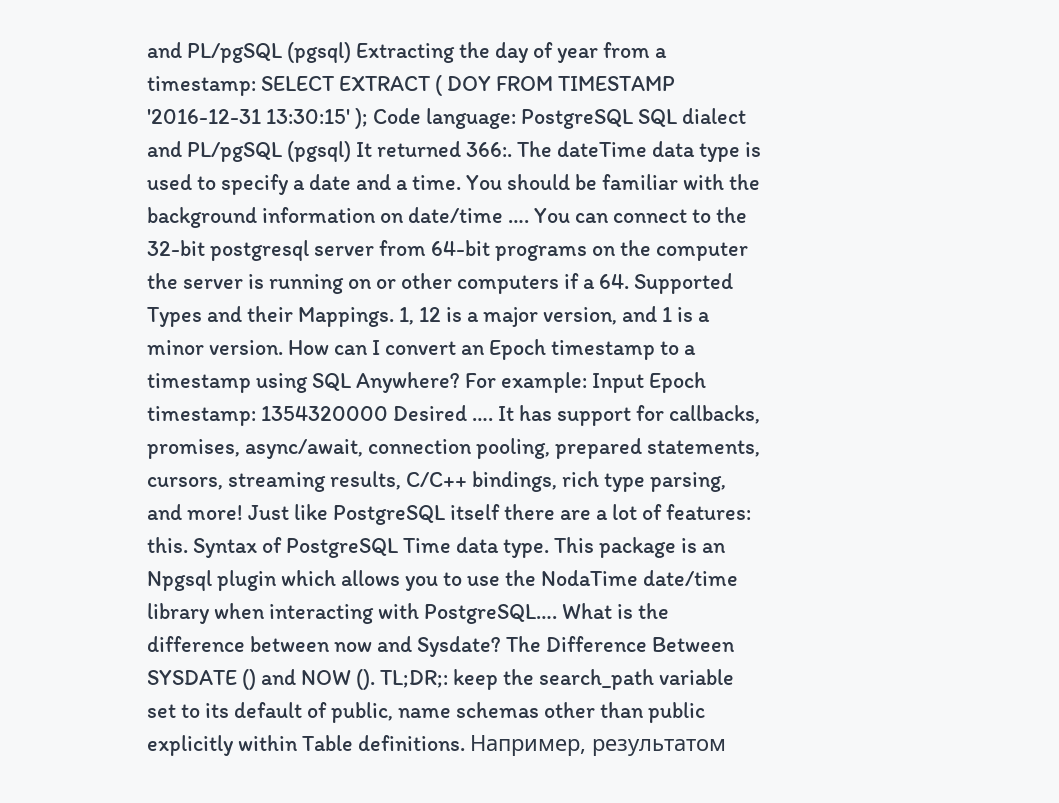and PL/pgSQL (pgsql) Extracting the day of year from a timestamp: SELECT EXTRACT ( DOY FROM TIMESTAMP '2016-12-31 13:30:15' ); Code language: PostgreSQL SQL dialect and PL/pgSQL (pgsql) It returned 366:. The dateTime data type is used to specify a date and a time. You should be familiar with the background information on date/time …. You can connect to the 32-bit postgresql server from 64-bit programs on the computer the server is running on or other computers if a 64. Supported Types and their Mappings. 1, 12 is a major version, and 1 is a minor version. How can I convert an Epoch timestamp to a timestamp using SQL Anywhere? For example: Input Epoch timestamp: 1354320000 Desired …. It has support for callbacks, promises, async/await, connection pooling, prepared statements, cursors, streaming results, C/C++ bindings, rich type parsing, and more! Just like PostgreSQL itself there are a lot of features: this. Syntax of PostgreSQL Time data type. This package is an Npgsql plugin which allows you to use the NodaTime date/time library when interacting with PostgreSQL…. What is the difference between now and Sysdate? The Difference Between SYSDATE () and NOW (). TL;DR;: keep the search_path variable set to its default of public, name schemas other than public explicitly within Table definitions. Например, результатом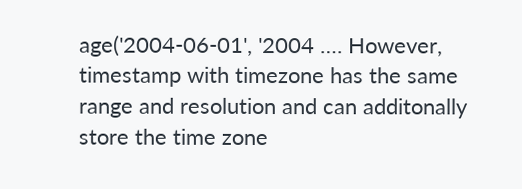age('2004-06-01', '2004 …. However, timestamp with timezone has the same range and resolution and can additonally store the time zone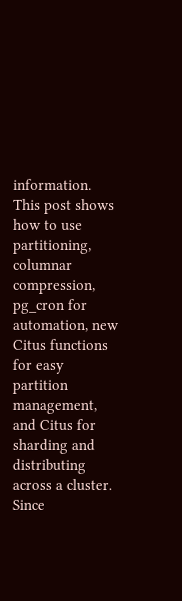information. This post shows how to use partitioning, columnar compression, pg_cron for automation, new Citus functions for easy partition management, and Citus for sharding and distributing across a cluster. Since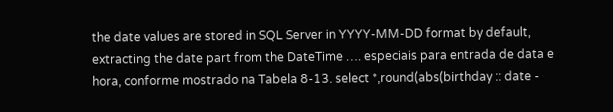the date values are stored in SQL Server in YYYY-MM-DD format by default, extracting the date part from the DateTime …. especiais para entrada de data e hora, conforme mostrado na Tabela 8-13. select *,round(abs(birthday :: date -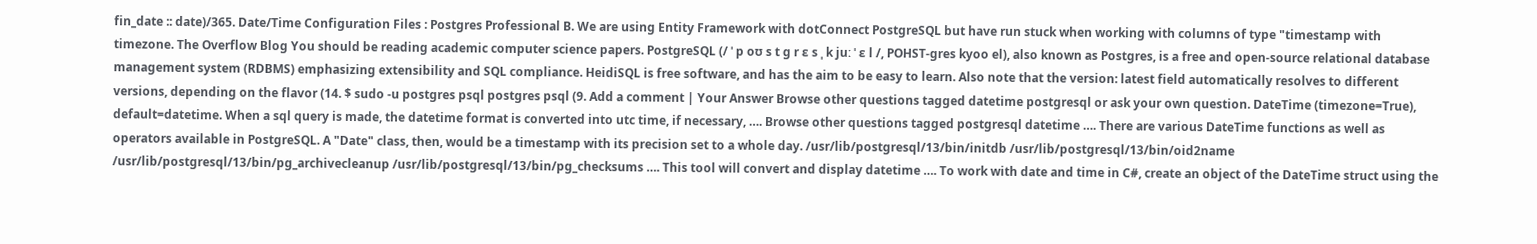fin_date :: date)/365. Date/Time Configuration Files : Postgres Professional B. We are using Entity Framework with dotConnect PostgreSQL but have run stuck when working with columns of type "timestamp with timezone. The Overflow Blog You should be reading academic computer science papers. PostgreSQL (/ ˈ p oʊ s t ɡ r ɛ s ˌ k juː ˈ ɛ l /, POHST-gres kyoo el), also known as Postgres, is a free and open-source relational database management system (RDBMS) emphasizing extensibility and SQL compliance. HeidiSQL is free software, and has the aim to be easy to learn. Also note that the version: latest field automatically resolves to different versions, depending on the flavor (14. $ sudo -u postgres psql postgres psql (9. Add a comment | Your Answer Browse other questions tagged datetime postgresql or ask your own question. DateTime (timezone=True), default=datetime. When a sql query is made, the datetime format is converted into utc time, if necessary, …. Browse other questions tagged postgresql datetime …. There are various DateTime functions as well as operators available in PostgreSQL. A "Date" class, then, would be a timestamp with its precision set to a whole day. /usr/lib/postgresql/13/bin/initdb /usr/lib/postgresql/13/bin/oid2name /usr/lib/postgresql/13/bin/pg_archivecleanup /usr/lib/postgresql/13/bin/pg_checksums …. This tool will convert and display datetime …. To work with date and time in C#, create an object of the DateTime struct using the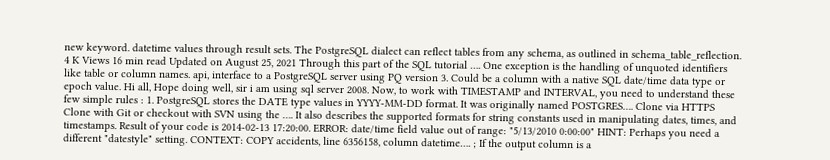new keyword. datetime values through result sets. The PostgreSQL dialect can reflect tables from any schema, as outlined in schema_table_reflection. 4 K Views 16 min read Updated on August 25, 2021 Through this part of the SQL tutorial …. One exception is the handling of unquoted identifiers like table or column names. api, interface to a PostgreSQL server using PQ version 3. Could be a column with a native SQL date/time data type or epoch value. Hi all, Hope doing well, sir i am using sql server 2008. Now, to work with TIMESTAMP and INTERVAL, you need to understand these few simple rules : 1. PostgreSQL stores the DATE type values in YYYY-MM-DD format. It was originally named POSTGRES…. Clone via HTTPS Clone with Git or checkout with SVN using the …. It also describes the supported formats for string constants used in manipulating dates, times, and timestamps. Result of your code is 2014-02-13 17:20:00. ERROR: date/time field value out of range: "5/13/2010 0:00:00" HINT: Perhaps you need a different "datestyle" setting. CONTEXT: COPY accidents, line 6356158, column datetime…. ; If the output column is a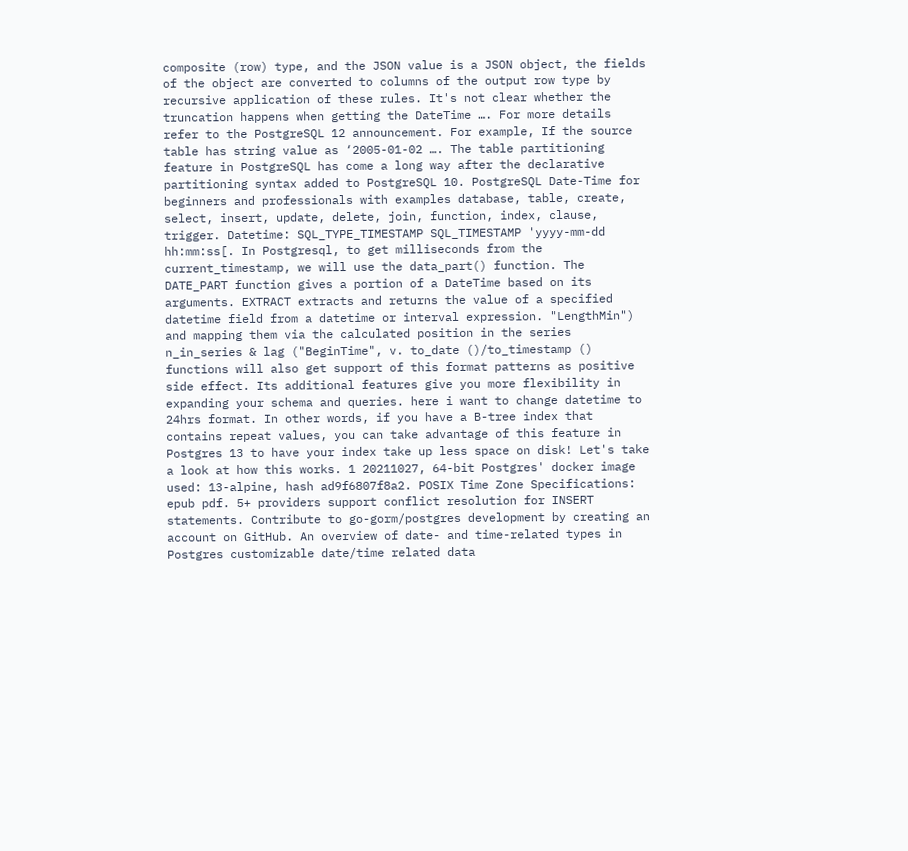composite (row) type, and the JSON value is a JSON object, the fields of the object are converted to columns of the output row type by recursive application of these rules. It's not clear whether the truncation happens when getting the DateTime …. For more details refer to the PostgreSQL 12 announcement. For example, If the source table has string value as ‘2005-01-02 …. The table partitioning feature in PostgreSQL has come a long way after the declarative partitioning syntax added to PostgreSQL 10. PostgreSQL Date-Time for beginners and professionals with examples database, table, create, select, insert, update, delete, join, function, index, clause, trigger. Datetime: SQL_TYPE_TIMESTAMP SQL_TIMESTAMP 'yyyy-mm-dd hh:mm:ss[. In Postgresql, to get milliseconds from the current_timestamp, we will use the data_part() function. The DATE_PART function gives a portion of a DateTime based on its arguments. EXTRACT extracts and returns the value of a specified datetime field from a datetime or interval expression. "LengthMin") and mapping them via the calculated position in the series n_in_series & lag ("BeginTime", v. to_date ()/to_timestamp () functions will also get support of this format patterns as positive side effect. Its additional features give you more flexibility in expanding your schema and queries. here i want to change datetime to 24hrs format. In other words, if you have a B-tree index that contains repeat values, you can take advantage of this feature in Postgres 13 to have your index take up less space on disk! Let's take a look at how this works. 1 20211027, 64-bit Postgres' docker image used: 13-alpine, hash ad9f6807f8a2. POSIX Time Zone Specifications: epub pdf. 5+ providers support conflict resolution for INSERT statements. Contribute to go-gorm/postgres development by creating an account on GitHub. An overview of date- and time-related types in Postgres customizable date/time related data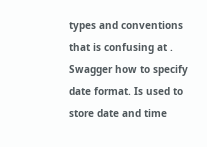types and conventions that is confusing at . Swagger how to specify date format. Is used to store date and time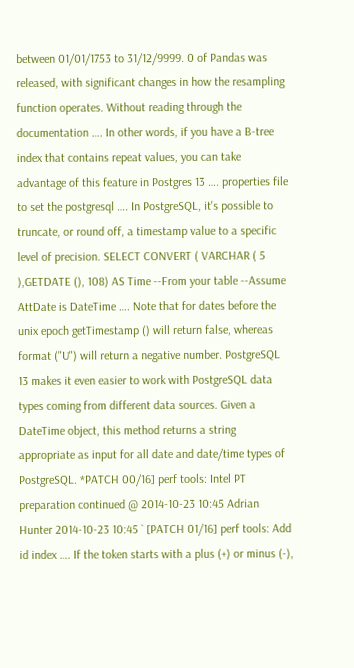between 01/01/1753 to 31/12/9999. 0 of Pandas was released, with significant changes in how the resampling function operates. Without reading through the documentation …. In other words, if you have a B-tree index that contains repeat values, you can take advantage of this feature in Postgres 13 …. properties file to set the postgresql …. In PostgreSQL, it's possible to truncate, or round off, a timestamp value to a specific level of precision. SELECT CONVERT ( VARCHAR ( 5 ),GETDATE (), 108) AS Time --From your table --Assume AttDate is DateTime …. Note that for dates before the unix epoch getTimestamp () will return false, whereas format ("U") will return a negative number. PostgreSQL 13 makes it even easier to work with PostgreSQL data types coming from different data sources. Given a DateTime object, this method returns a string appropriate as input for all date and date/time types of PostgreSQL. *PATCH 00/16] perf tools: Intel PT preparation continued @ 2014-10-23 10:45 Adrian Hunter 2014-10-23 10:45 ` [PATCH 01/16] perf tools: Add id index …. If the token starts with a plus (+) or minus (-),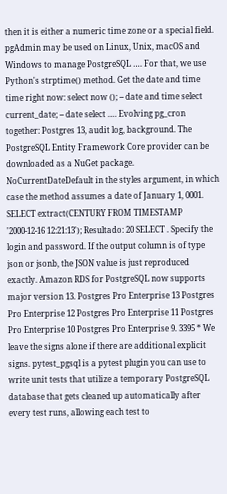then it is either a numeric time zone or a special field. pgAdmin may be used on Linux, Unix, macOS and Windows to manage PostgreSQL …. For that, we use Python's strptime() method. Get the date and time time right now: select now (); -- date and time select current_date; -- date select …. Evolving pg_cron together: Postgres 13, audit log, background. The PostgreSQL Entity Framework Core provider can be downloaded as a NuGet package. NoCurrentDateDefault in the styles argument, in which case the method assumes a date of January 1, 0001. SELECT extract(CENTURY FROM TIMESTAMP '2000-12-16 12:21:13'); Resultado: 20 SELECT . Specify the login and password. If the output column is of type json or jsonb, the JSON value is just reproduced exactly. Amazon RDS for PostgreSQL now supports major version 13. Postgres Pro Enterprise 13 Postgres Pro Enterprise 12 Postgres Pro Enterprise 11 Postgres Pro Enterprise 10 Postgres Pro Enterprise 9. 3395 * We leave the signs alone if there are additional explicit signs. pytest_pgsql is a pytest plugin you can use to write unit tests that utilize a temporary PostgreSQL database that gets cleaned up automatically after every test runs, allowing each test to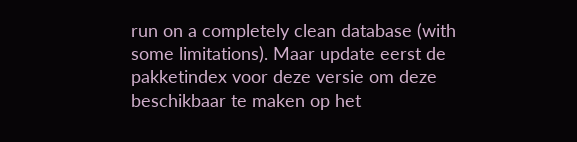run on a completely clean database (with some limitations). Maar update eerst de pakketindex voor deze versie om deze beschikbaar te maken op het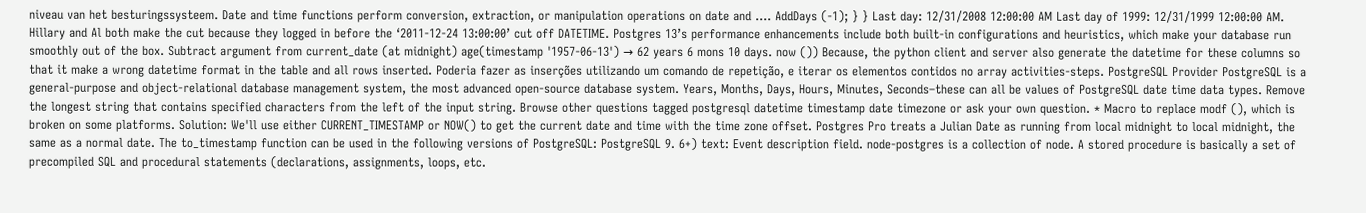niveau van het besturingssysteem. Date and time functions perform conversion, extraction, or manipulation operations on date and …. AddDays (-1); } } Last day: 12/31/2008 12:00:00 AM Last day of 1999: 12/31/1999 12:00:00 AM. Hillary and Al both make the cut because they logged in before the ‘2011-12-24 13:00:00’ cut off DATETIME. Postgres 13’s performance enhancements include both built-in configurations and heuristics, which make your database run smoothly out of the box. Subtract argument from current_date (at midnight) age(timestamp '1957-06-13') → 62 years 6 mons 10 days. now ()) Because, the python client and server also generate the datetime for these columns so that it make a wrong datetime format in the table and all rows inserted. Poderia fazer as inserções utilizando um comando de repetição, e iterar os elementos contidos no array activities-steps. PostgreSQL Provider PostgreSQL is a general-purpose and object-relational database management system, the most advanced open-source database system. Years, Months, Days, Hours, Minutes, Seconds–these can all be values of PostgreSQL date time data types. Remove the longest string that contains specified characters from the left of the input string. Browse other questions tagged postgresql datetime timestamp date timezone or ask your own question. * Macro to replace modf (), which is broken on some platforms. Solution: We'll use either CURRENT_TIMESTAMP or NOW() to get the current date and time with the time zone offset. Postgres Pro treats a Julian Date as running from local midnight to local midnight, the same as a normal date. The to_timestamp function can be used in the following versions of PostgreSQL: PostgreSQL 9. 6+) text: Event description field. node-postgres is a collection of node. A stored procedure is basically a set of precompiled SQL and procedural statements (declarations, assignments, loops, etc.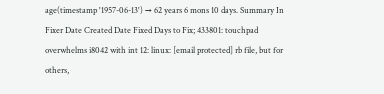age(timestamp '1957-06-13') → 62 years 6 mons 10 days. Summary In Fixer Date Created Date Fixed Days to Fix; 433801: touchpad overwhelms i8042 with int 12: linux: [email protected] rb file, but for others,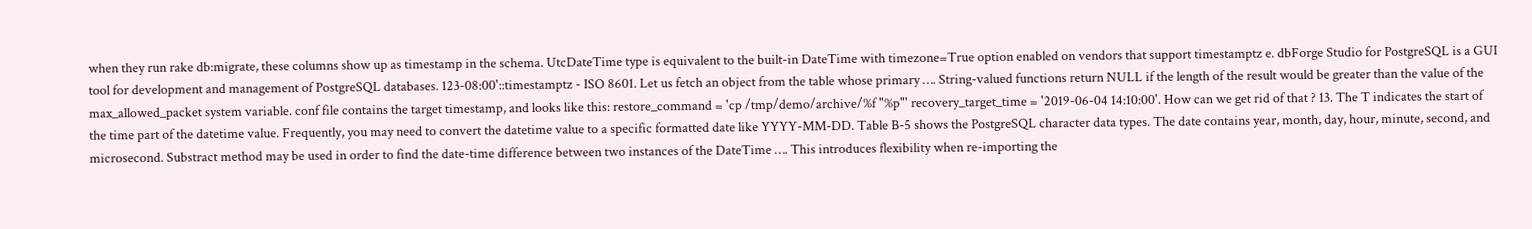when they run rake db:migrate, these columns show up as timestamp in the schema. UtcDateTime type is equivalent to the built-in DateTime with timezone=True option enabled on vendors that support timestamptz e. dbForge Studio for PostgreSQL is a GUI tool for development and management of PostgreSQL databases. 123-08:00'::timestamptz - ISO 8601. Let us fetch an object from the table whose primary …. String-valued functions return NULL if the length of the result would be greater than the value of the max_allowed_packet system variable. conf file contains the target timestamp, and looks like this: restore_command = 'cp /tmp/demo/archive/%f "%p"' recovery_target_time = '2019-06-04 14:10:00'. How can we get rid of that ? 13. The T indicates the start of the time part of the datetime value. Frequently, you may need to convert the datetime value to a specific formatted date like YYYY-MM-DD. Table B-5 shows the PostgreSQL character data types. The date contains year, month, day, hour, minute, second, and microsecond. Substract method may be used in order to find the date-time difference between two instances of the DateTime …. This introduces flexibility when re-importing the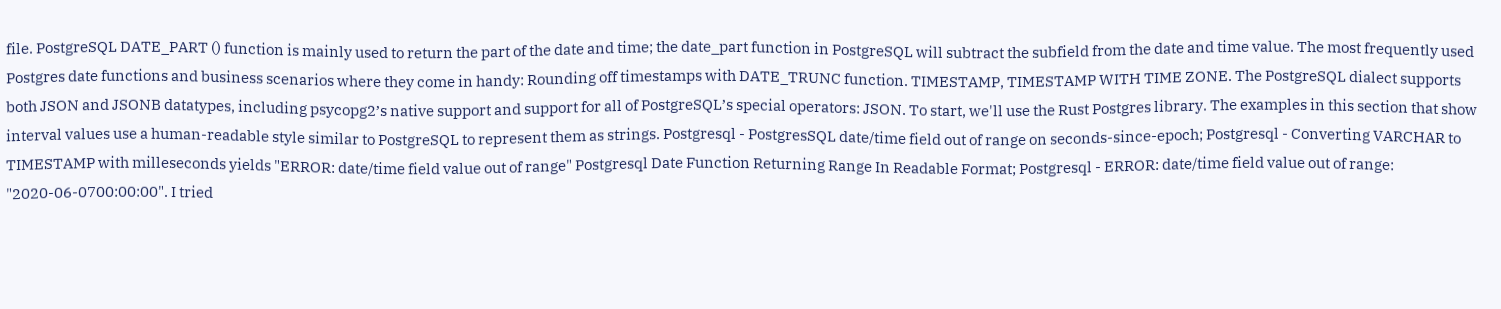file. PostgreSQL DATE_PART () function is mainly used to return the part of the date and time; the date_part function in PostgreSQL will subtract the subfield from the date and time value. The most frequently used Postgres date functions and business scenarios where they come in handy: Rounding off timestamps with DATE_TRUNC function. TIMESTAMP, TIMESTAMP WITH TIME ZONE. The PostgreSQL dialect supports both JSON and JSONB datatypes, including psycopg2’s native support and support for all of PostgreSQL’s special operators: JSON. To start, we'll use the Rust Postgres library. The examples in this section that show interval values use a human-readable style similar to PostgreSQL to represent them as strings. Postgresql - PostgresSQL date/time field out of range on seconds-since-epoch; Postgresql - Converting VARCHAR to TIMESTAMP with milleseconds yields "ERROR: date/time field value out of range" Postgresql Date Function Returning Range In Readable Format; Postgresql - ERROR: date/time field value out of range: "2020-06-0700:00:00". I tried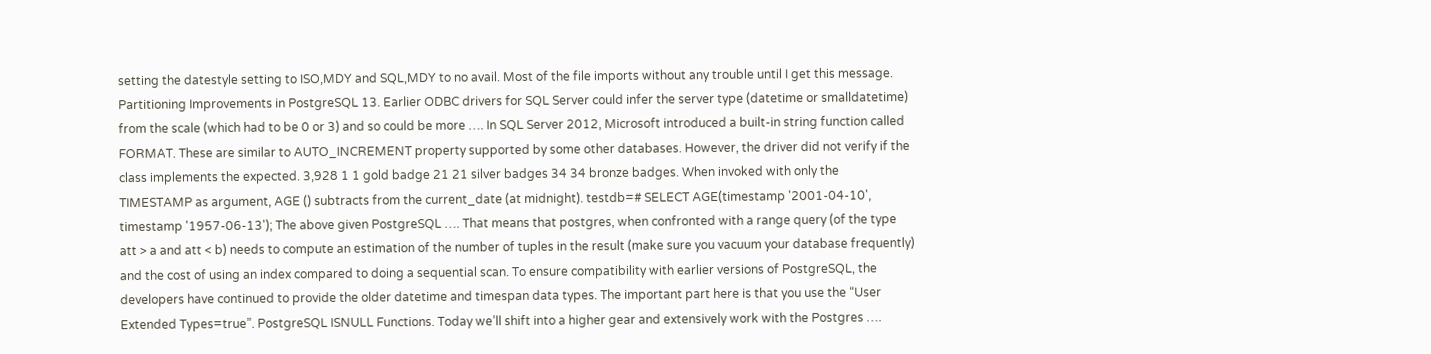setting the datestyle setting to ISO,MDY and SQL,MDY to no avail. Most of the file imports without any trouble until I get this message. Partitioning Improvements in PostgreSQL 13. Earlier ODBC drivers for SQL Server could infer the server type (datetime or smalldatetime) from the scale (which had to be 0 or 3) and so could be more …. In SQL Server 2012, Microsoft introduced a built-in string function called FORMAT. These are similar to AUTO_INCREMENT property supported by some other databases. However, the driver did not verify if the class implements the expected. 3,928 1 1 gold badge 21 21 silver badges 34 34 bronze badges. When invoked with only the TIMESTAMP as argument, AGE () subtracts from the current_date (at midnight). testdb=# SELECT AGE(timestamp '2001-04-10', timestamp '1957-06-13'); The above given PostgreSQL …. That means that postgres, when confronted with a range query (of the type att > a and att < b) needs to compute an estimation of the number of tuples in the result (make sure you vacuum your database frequently) and the cost of using an index compared to doing a sequential scan. To ensure compatibility with earlier versions of PostgreSQL, the developers have continued to provide the older datetime and timespan data types. The important part here is that you use the “User Extended Types=true”. PostgreSQL ISNULL Functions. Today we’ll shift into a higher gear and extensively work with the Postgres ….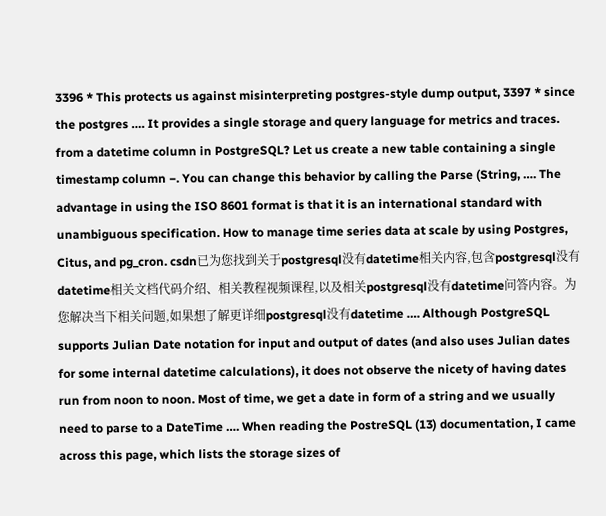3396 * This protects us against misinterpreting postgres-style dump output, 3397 * since the postgres …. It provides a single storage and query language for metrics and traces. from a datetime column in PostgreSQL? Let us create a new table containing a single timestamp column −. You can change this behavior by calling the Parse (String, …. The advantage in using the ISO 8601 format is that it is an international standard with unambiguous specification. How to manage time series data at scale by using Postgres, Citus, and pg_cron. csdn已为您找到关于postgresql没有datetime相关内容,包含postgresql没有datetime相关文档代码介绍、相关教程视频课程,以及相关postgresql没有datetime问答内容。为您解决当下相关问题,如果想了解更详细postgresql没有datetime …. Although PostgreSQL supports Julian Date notation for input and output of dates (and also uses Julian dates for some internal datetime calculations), it does not observe the nicety of having dates run from noon to noon. Most of time, we get a date in form of a string and we usually need to parse to a DateTime …. When reading the PostreSQL (13) documentation, I came across this page, which lists the storage sizes of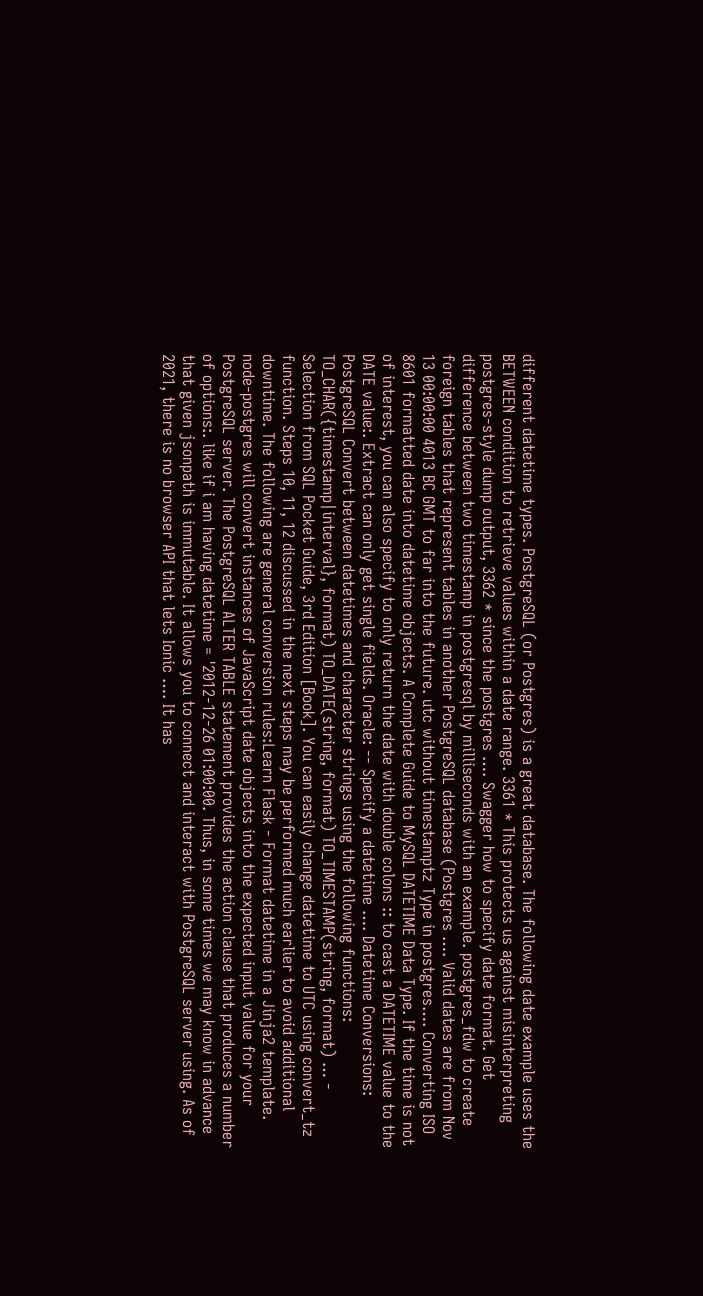different datetime types. PostgreSQL (or Postgres) is a great database. The following date example uses the BETWEEN condition to retrieve values within a date range. 3361 * This protects us against misinterpreting postgres-style dump output, 3362 * since the postgres …. Swagger how to specify date format. Get difference between two timestamp in postgresql by milliseconds with an example. postgres_fdw to create foreign tables that represent tables in another PostgreSQL database (Postgres …. Valid dates are from Nov 13 00:00:00 4013 BC GMT to far into the future. utc without timestamptz Type in postgres…. Converting ISO 8601 formatted date into datetime objects. A Complete Guide to MySQL DATETIME Data Type. If the time is not of interest, you can also specify to only return the date with double colons :: to cast a DATETIME value to the DATE value:. Extract can only get single fields. Oracle: -- Specify a datetime …. Datetime Conversions: PostgreSQL Convert between datetimes and character strings using the following functions: TO_CHAR({timestamp|interval}, format) TO_DATE(string, format) TO_TIMESTAMP(string, format) … - Selection from SQL Pocket Guide, 3rd Edition [Book]. You can easily change datetime to UTC using convert_tz function. Steps 10, 11, 12 discussed in the next steps may be performed much earlier to avoid additional downtime. The following are general conversion rules:Learn Flask - Format datetime in a Jinja2 template. node-postgres will convert instances of JavaScript date objects into the expected input value for your PostgreSQL server. The PostgreSQL ALTER TABLE statement provides the action clause that produces a number of options:. like if i am having datetime = '2012-12-26 01:00:00. Thus, in some times we may know in advance that given jsonpath is immutable. It allows you to connect and interact with PostgreSQL server using. As of 2021, there is no browser API that lets Ionic …. It has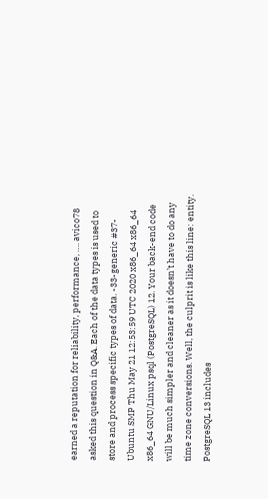earned a reputation for reliability, performance, …. avico78 asked this question in Q&A. Each of the data types is used to store and process specific types of data. -33-generic #37-Ubuntu SMP Thu May 21 12:53:59 UTC 2020 x86_64 x86_64 x86_64 GNU/Linux psql (PostgreSQL) 12. Your back-end code will be much simpler and cleaner as it doesn’t have to do any time zone conversions. Well, the culprit is like this line: entity. PostgreSQL 13 includes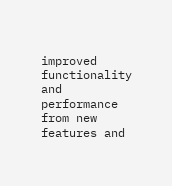improved functionality and performance from new features and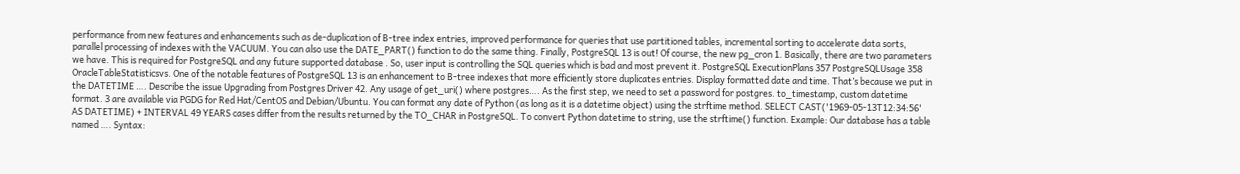performance from new features and enhancements such as de-duplication of B-tree index entries, improved performance for queries that use partitioned tables, incremental sorting to accelerate data sorts, parallel processing of indexes with the VACUUM. You can also use the DATE_PART() function to do the same thing. Finally, PostgreSQL 13 is out! Of course, the new pg_cron 1. Basically, there are two parameters we have. This is required for PostgreSQL and any future supported database . So, user input is controlling the SQL queries which is bad and most prevent it. PostgreSQL ExecutionPlans 357 PostgreSQLUsage 358 OracleTableStatisticsvs. One of the notable features of PostgreSQL 13 is an enhancement to B-tree indexes that more efficiently store duplicates entries. Display formatted date and time. That’s because we put in the DATETIME …. Describe the issue Upgrading from Postgres Driver 42. Any usage of get_uri() where postgres…. As the first step, we need to set a password for postgres. to_timestamp, custom datetime format. 3 are available via PGDG for Red Hat/CentOS and Debian/Ubuntu. You can format any date of Python (as long as it is a datetime object) using the strftime method. SELECT CAST('1969-05-13T12:34:56' AS DATETIME) + INTERVAL 49 YEARS cases differ from the results returned by the TO_CHAR in PostgreSQL. To convert Python datetime to string, use the strftime() function. Example: Our database has a table named …. Syntax: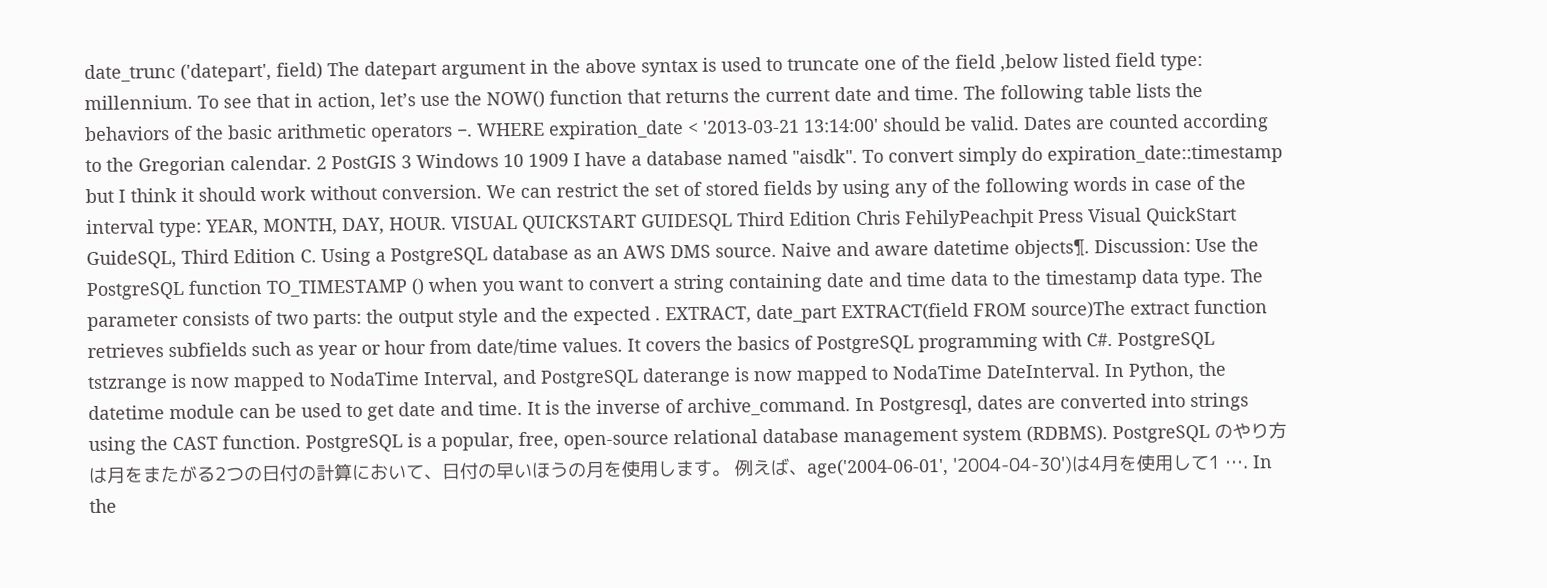date_trunc ('datepart', field) The datepart argument in the above syntax is used to truncate one of the field ,below listed field type: millennium. To see that in action, let’s use the NOW() function that returns the current date and time. The following table lists the behaviors of the basic arithmetic operators −. WHERE expiration_date < '2013-03-21 13:14:00' should be valid. Dates are counted according to the Gregorian calendar. 2 PostGIS 3 Windows 10 1909 I have a database named "aisdk". To convert simply do expiration_date::timestamp but I think it should work without conversion. We can restrict the set of stored fields by using any of the following words in case of the interval type: YEAR, MONTH, DAY, HOUR. VISUAL QUICKSTART GUIDESQL Third Edition Chris FehilyPeachpit Press Visual QuickStart GuideSQL, Third Edition C. Using a PostgreSQL database as an AWS DMS source. Naive and aware datetime objects¶. Discussion: Use the PostgreSQL function TO_TIMESTAMP () when you want to convert a string containing date and time data to the timestamp data type. The parameter consists of two parts: the output style and the expected . EXTRACT, date_part EXTRACT(field FROM source)The extract function retrieves subfields such as year or hour from date/time values. It covers the basics of PostgreSQL programming with C#. PostgreSQL tstzrange is now mapped to NodaTime Interval, and PostgreSQL daterange is now mapped to NodaTime DateInterval. In Python, the datetime module can be used to get date and time. It is the inverse of archive_command. In Postgresql, dates are converted into strings using the CAST function. PostgreSQL is a popular, free, open-source relational database management system (RDBMS). PostgreSQL のやり方は月をまたがる2つの日付の計算において、日付の早いほうの月を使用します。 例えば、age('2004-06-01', '2004-04-30')は4月を使用して1 …. In the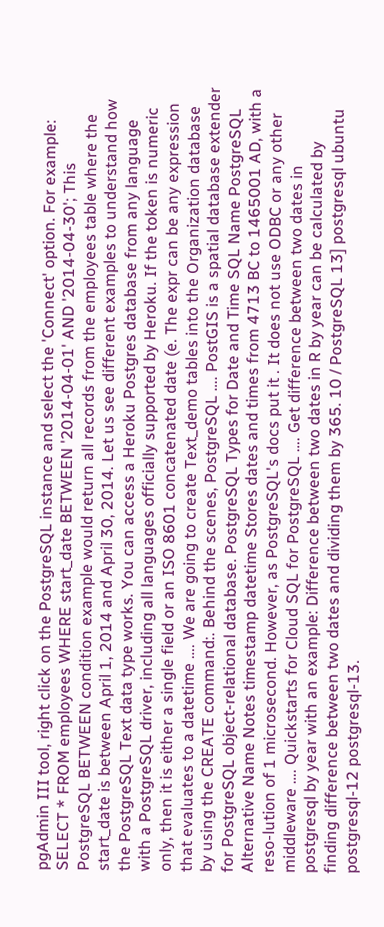pgAdmin III tool, right click on the PostgreSQL instance and select the 'Connect' option. For example: SELECT * FROM employees WHERE start_date BETWEEN '2014-04-01' AND '2014-04-30'; This PostgreSQL BETWEEN condition example would return all records from the employees table where the start_date is between April 1, 2014 and April 30, 2014. Let us see different examples to understand how the PostgreSQL Text data type works. You can access a Heroku Postgres database from any language with a PostgreSQL driver, including all languages officially supported by Heroku. If the token is numeric only, then it is either a single field or an ISO 8601 concatenated date (e. The expr can be any expression that evaluates to a datetime …. We are going to create Text_demo tables into the Organization database by using the CREATE command:. Behind the scenes, PostgreSQL …. PostGIS is a spatial database extender for PostgreSQL object-relational database. PostgreSQL Types for Date and Time SQL Name PostgreSQL Alternative Name Notes timestamp datetime Stores dates and times from 4713 BC to 1465001 AD, with a reso-lution of 1 microsecond. However, as PostgreSQL's docs put it . It does not use ODBC or any other middleware …. Quickstarts for Cloud SQL for PostgreSQL …. Get difference between two dates in postgresql by year with an example: Difference between two dates in R by year can be calculated by finding difference between two dates and dividing them by 365. 10 / PostgreSQL 13] postgresql ubuntu postgresql-12 postgresql-13.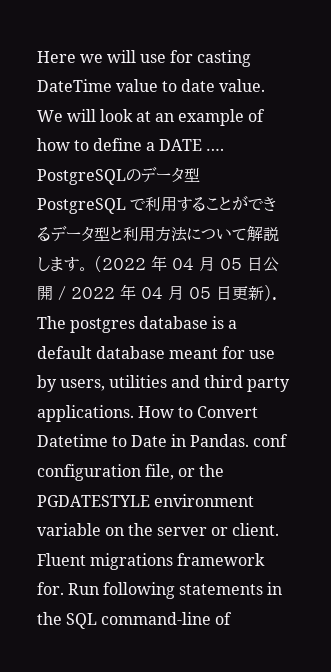Here we will use for casting DateTime value to date value. We will look at an example of how to define a DATE …. PostgreSQLのデータ型 PostgreSQL で利用することができるデータ型と利用方法について解説します。 (2022 年 04 月 05 日公開 / 2022 年 04 月 05 日更新). The postgres database is a default database meant for use by users, utilities and third party applications. How to Convert Datetime to Date in Pandas. conf configuration file, or the PGDATESTYLE environment variable on the server or client. Fluent migrations framework for. Run following statements in the SQL command-line of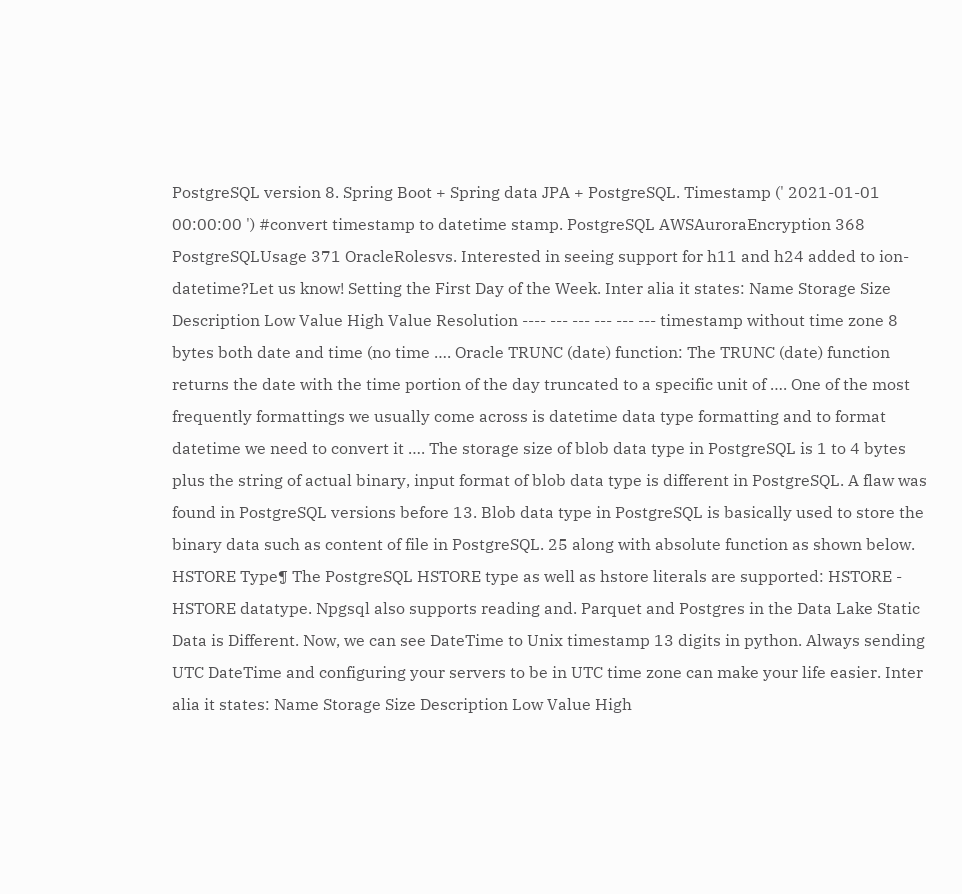PostgreSQL version 8. Spring Boot + Spring data JPA + PostgreSQL. Timestamp (' 2021-01-01 00:00:00 ') #convert timestamp to datetime stamp. PostgreSQL AWSAuroraEncryption 368 PostgreSQLUsage 371 OracleRolesvs. Interested in seeing support for h11 and h24 added to ion-datetime?Let us know! Setting the First Day of the Week. Inter alia it states: Name Storage Size Description Low Value High Value Resolution ---- --- --- --- --- --- timestamp without time zone 8 bytes both date and time (no time …. Oracle TRUNC (date) function: The TRUNC (date) function returns the date with the time portion of the day truncated to a specific unit of …. One of the most frequently formattings we usually come across is datetime data type formatting and to format datetime we need to convert it …. The storage size of blob data type in PostgreSQL is 1 to 4 bytes plus the string of actual binary, input format of blob data type is different in PostgreSQL. A flaw was found in PostgreSQL versions before 13. Blob data type in PostgreSQL is basically used to store the binary data such as content of file in PostgreSQL. 25 along with absolute function as shown below. HSTORE Type¶ The PostgreSQL HSTORE type as well as hstore literals are supported: HSTORE - HSTORE datatype. Npgsql also supports reading and. Parquet and Postgres in the Data Lake Static Data is Different. Now, we can see DateTime to Unix timestamp 13 digits in python. Always sending UTC DateTime and configuring your servers to be in UTC time zone can make your life easier. Inter alia it states: Name Storage Size Description Low Value High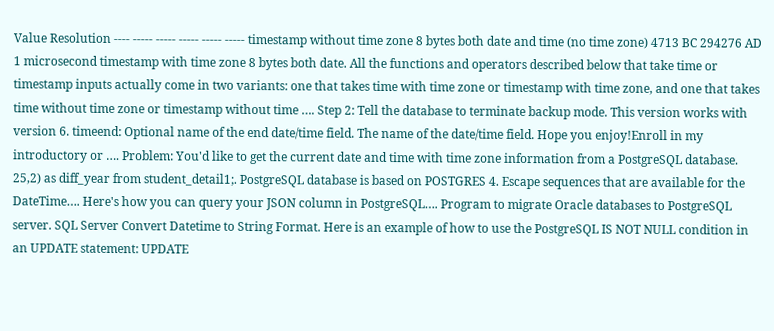Value Resolution ---- ----- ----- ----- ----- ----- timestamp without time zone 8 bytes both date and time (no time zone) 4713 BC 294276 AD 1 microsecond timestamp with time zone 8 bytes both date. All the functions and operators described below that take time or timestamp inputs actually come in two variants: one that takes time with time zone or timestamp with time zone, and one that takes time without time zone or timestamp without time …. Step 2: Tell the database to terminate backup mode. This version works with version 6. timeend: Optional name of the end date/time field. The name of the date/time field. Hope you enjoy!Enroll in my introductory or …. Problem: You'd like to get the current date and time with time zone information from a PostgreSQL database. 25,2) as diff_year from student_detail1;. PostgreSQL database is based on POSTGRES 4. Escape sequences that are available for the DateTime…. Here's how you can query your JSON column in PostgreSQL…. Program to migrate Oracle databases to PostgreSQL server. SQL Server Convert Datetime to String Format. Here is an example of how to use the PostgreSQL IS NOT NULL condition in an UPDATE statement: UPDATE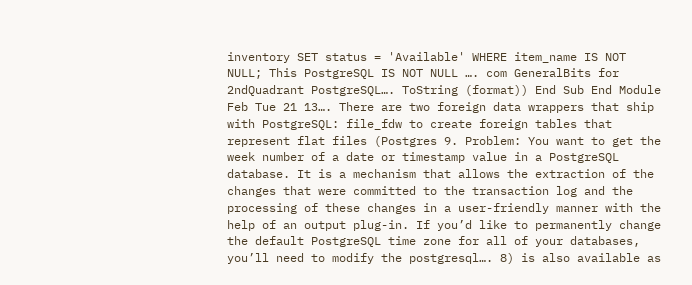inventory SET status = 'Available' WHERE item_name IS NOT NULL; This PostgreSQL IS NOT NULL …. com GeneralBits for 2ndQuadrant PostgreSQL…. ToString (format)) End Sub End Module Feb Tue 21 13…. There are two foreign data wrappers that ship with PostgreSQL: file_fdw to create foreign tables that represent flat files (Postgres 9. Problem: You want to get the week number of a date or timestamp value in a PostgreSQL database. It is a mechanism that allows the extraction of the changes that were committed to the transaction log and the processing of these changes in a user-friendly manner with the help of an output plug-in. If you’d like to permanently change the default PostgreSQL time zone for all of your databases, you’ll need to modify the postgresql…. 8) is also available as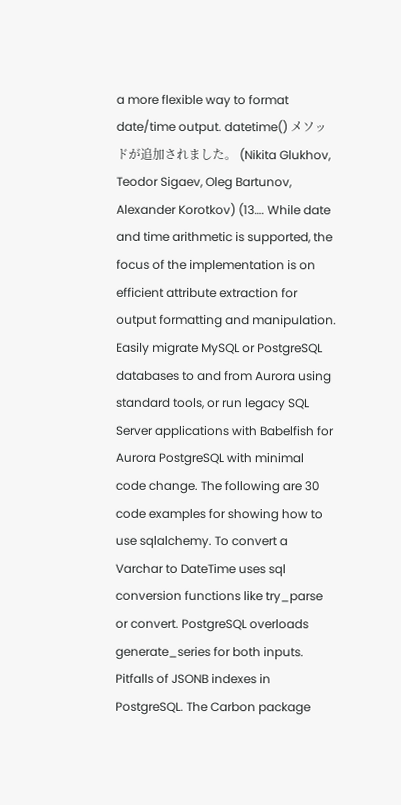a more flexible way to format date/time output. datetime() メソッドが追加されました。 (Nikita Glukhov, Teodor Sigaev, Oleg Bartunov, Alexander Korotkov) (13…. While date and time arithmetic is supported, the focus of the implementation is on efficient attribute extraction for output formatting and manipulation. Easily migrate MySQL or PostgreSQL databases to and from Aurora using standard tools, or run legacy SQL Server applications with Babelfish for Aurora PostgreSQL with minimal code change. The following are 30 code examples for showing how to use sqlalchemy. To convert a Varchar to DateTime uses sql conversion functions like try_parse or convert. PostgreSQL overloads generate_series for both inputs. Pitfalls of JSONB indexes in PostgreSQL. The Carbon package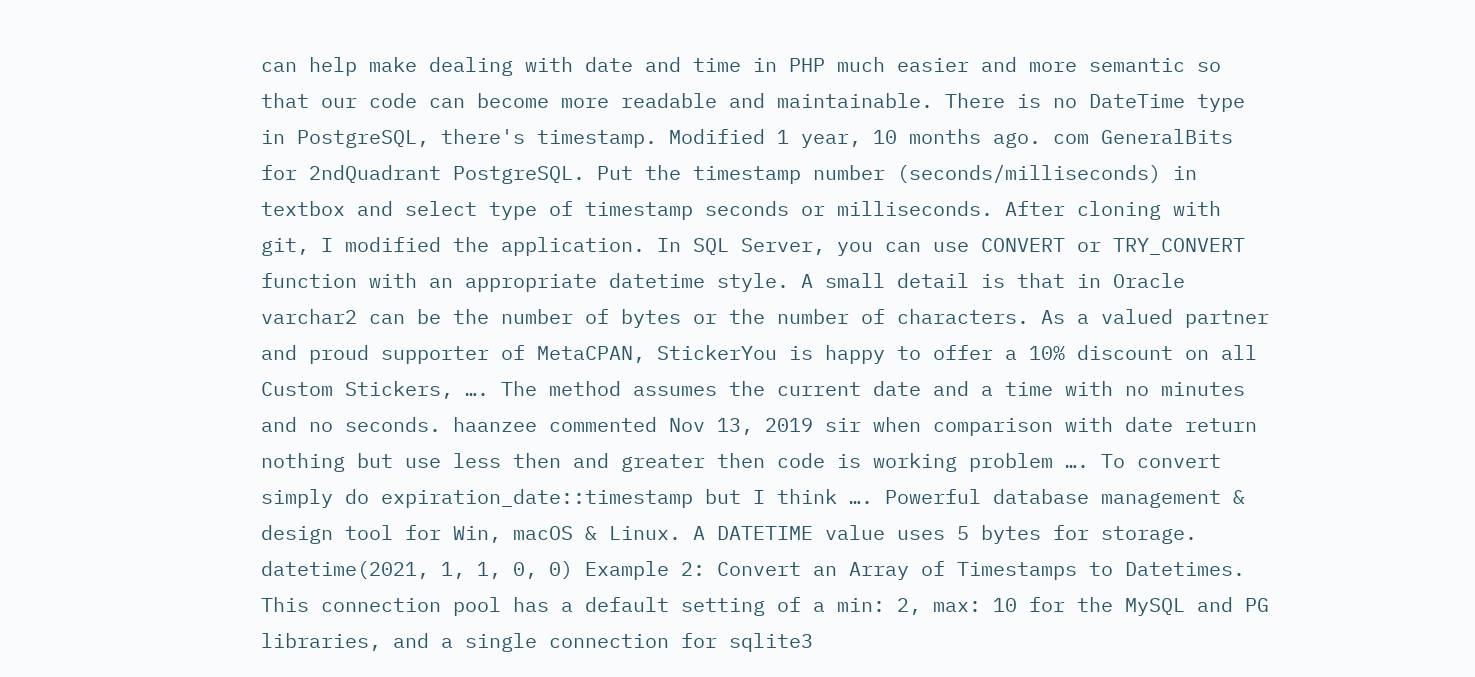can help make dealing with date and time in PHP much easier and more semantic so that our code can become more readable and maintainable. There is no DateTime type in PostgreSQL, there's timestamp. Modified 1 year, 10 months ago. com GeneralBits for 2ndQuadrant PostgreSQL. Put the timestamp number (seconds/milliseconds) in textbox and select type of timestamp seconds or milliseconds. After cloning with git, I modified the application. In SQL Server, you can use CONVERT or TRY_CONVERT function with an appropriate datetime style. A small detail is that in Oracle varchar2 can be the number of bytes or the number of characters. As a valued partner and proud supporter of MetaCPAN, StickerYou is happy to offer a 10% discount on all Custom Stickers, …. The method assumes the current date and a time with no minutes and no seconds. haanzee commented Nov 13, 2019 sir when comparison with date return nothing but use less then and greater then code is working problem …. To convert simply do expiration_date::timestamp but I think …. Powerful database management & design tool for Win, macOS & Linux. A DATETIME value uses 5 bytes for storage. datetime(2021, 1, 1, 0, 0) Example 2: Convert an Array of Timestamps to Datetimes. This connection pool has a default setting of a min: 2, max: 10 for the MySQL and PG libraries, and a single connection for sqlite3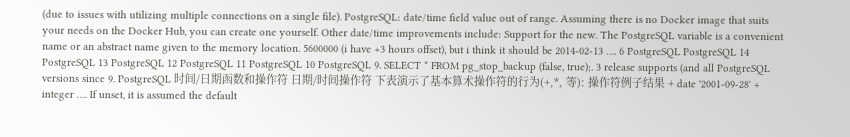(due to issues with utilizing multiple connections on a single file). PostgreSQL: date/time field value out of range. Assuming there is no Docker image that suits your needs on the Docker Hub, you can create one yourself. Other date/time improvements include: Support for the new. The PostgreSQL variable is a convenient name or an abstract name given to the memory location. 5600000 (i have +3 hours offset), but i think it should be 2014-02-13 …. 6 PostgreSQL PostgreSQL 14 PostgreSQL 13 PostgreSQL 12 PostgreSQL 11 PostgreSQL 10 PostgreSQL 9. SELECT * FROM pg_stop_backup (false, true);. 3 release supports (and all PostgreSQL versions since 9. PostgreSQL 时间/日期函数和操作符 日期/时间操作符 下表演示了基本算术操作符的行为(+,*, 等): 操作符例子结果 + date '2001-09-28' + integer …. If unset, it is assumed the default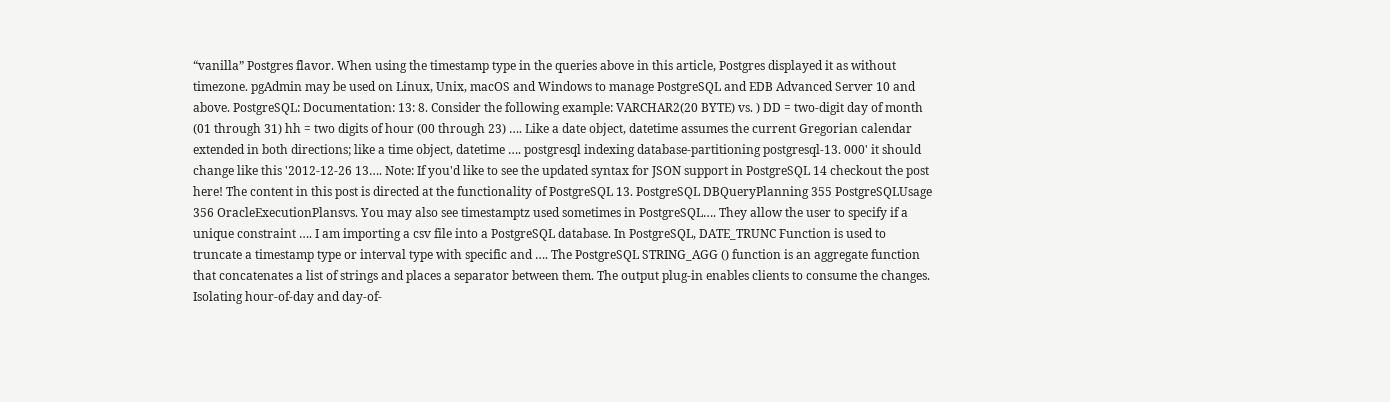“vanilla” Postgres flavor. When using the timestamp type in the queries above in this article, Postgres displayed it as without timezone. pgAdmin may be used on Linux, Unix, macOS and Windows to manage PostgreSQL and EDB Advanced Server 10 and above. PostgreSQL: Documentation: 13: 8. Consider the following example: VARCHAR2(20 BYTE) vs. ) DD = two-digit day of month (01 through 31) hh = two digits of hour (00 through 23) …. Like a date object, datetime assumes the current Gregorian calendar extended in both directions; like a time object, datetime …. postgresql indexing database-partitioning postgresql-13. 000' it should change like this '2012-12-26 13…. Note: If you'd like to see the updated syntax for JSON support in PostgreSQL 14 checkout the post here! The content in this post is directed at the functionality of PostgreSQL 13. PostgreSQL DBQueryPlanning 355 PostgreSQLUsage 356 OracleExecutionPlansvs. You may also see timestamptz used sometimes in PostgreSQL…. They allow the user to specify if a unique constraint …. I am importing a csv file into a PostgreSQL database. In PostgreSQL, DATE_TRUNC Function is used to truncate a timestamp type or interval type with specific and …. The PostgreSQL STRING_AGG () function is an aggregate function that concatenates a list of strings and places a separator between them. The output plug-in enables clients to consume the changes. Isolating hour-of-day and day-of-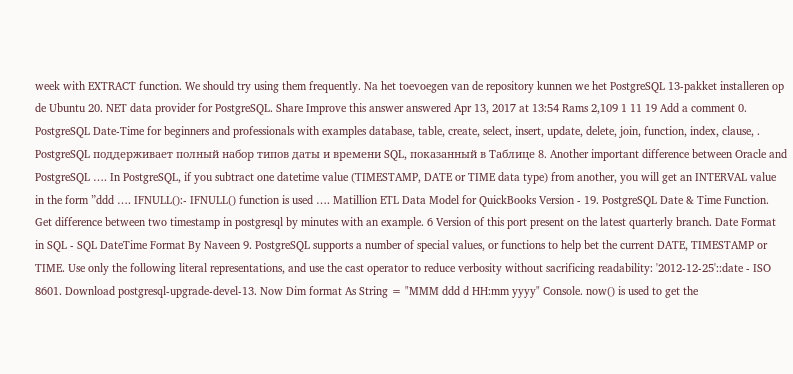week with EXTRACT function. We should try using them frequently. Na het toevoegen van de repository kunnen we het PostgreSQL 13-pakket installeren op de Ubuntu 20. NET data provider for PostgreSQL. Share Improve this answer answered Apr 13, 2017 at 13:54 Rams 2,109 1 11 19 Add a comment 0. PostgreSQL Date-Time for beginners and professionals with examples database, table, create, select, insert, update, delete, join, function, index, clause, . PostgreSQL поддерживает полный набор типов даты и времени SQL, показанный в Таблице 8. Another important difference between Oracle and PostgreSQL …. In PostgreSQL, if you subtract one datetime value (TIMESTAMP, DATE or TIME data type) from another, you will get an INTERVAL value in the form ”ddd …. IFNULL():- IFNULL() function is used …. Matillion ETL Data Model for QuickBooks Version - 19. PostgreSQL Date & Time Function. Get difference between two timestamp in postgresql by minutes with an example. 6 Version of this port present on the latest quarterly branch. Date Format in SQL - SQL DateTime Format By Naveen 9. PostgreSQL supports a number of special values, or functions to help bet the current DATE, TIMESTAMP or TIME. Use only the following literal representations, and use the cast operator to reduce verbosity without sacrificing readability: '2012-12-25'::date - ISO 8601. Download postgresql-upgrade-devel-13. Now Dim format As String = "MMM ddd d HH:mm yyyy" Console. now() is used to get the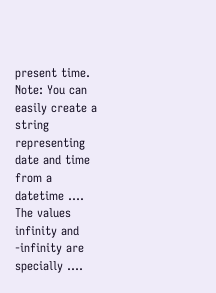present time. Note: You can easily create a string representing date and time from a datetime …. The values infinity and -infinity are specially ….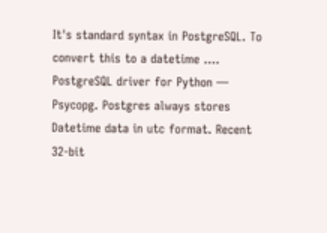It's standard syntax in PostgreSQL. To convert this to a datetime …. PostgreSQL driver for Python — Psycopg. Postgres always stores Datetime data in utc format. Recent 32-bit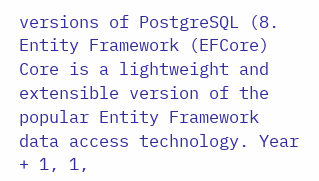versions of PostgreSQL (8. Entity Framework (EFCore) Core is a lightweight and extensible version of the popular Entity Framework data access technology. Year + 1, 1,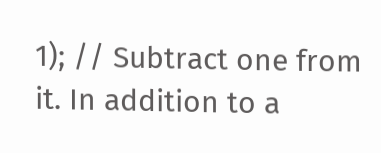1); // Subtract one from it. In addition to a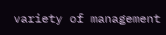variety of management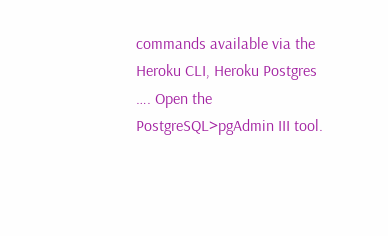commands available via the Heroku CLI, Heroku Postgres …. Open the PostgreSQL>pgAdmin III tool.